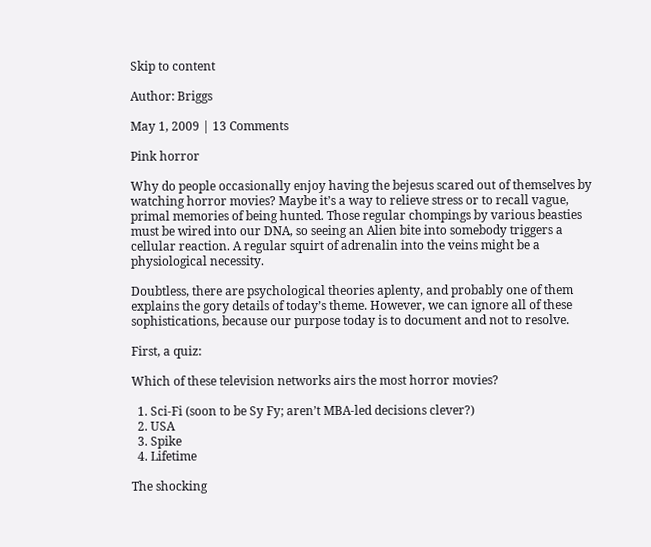Skip to content

Author: Briggs

May 1, 2009 | 13 Comments

Pink horror

Why do people occasionally enjoy having the bejesus scared out of themselves by watching horror movies? Maybe it’s a way to relieve stress or to recall vague, primal memories of being hunted. Those regular chompings by various beasties must be wired into our DNA, so seeing an Alien bite into somebody triggers a cellular reaction. A regular squirt of adrenalin into the veins might be a physiological necessity.

Doubtless, there are psychological theories aplenty, and probably one of them explains the gory details of today’s theme. However, we can ignore all of these sophistications, because our purpose today is to document and not to resolve.

First, a quiz:

Which of these television networks airs the most horror movies?

  1. Sci-Fi (soon to be Sy Fy; aren’t MBA-led decisions clever?)
  2. USA
  3. Spike
  4. Lifetime

The shocking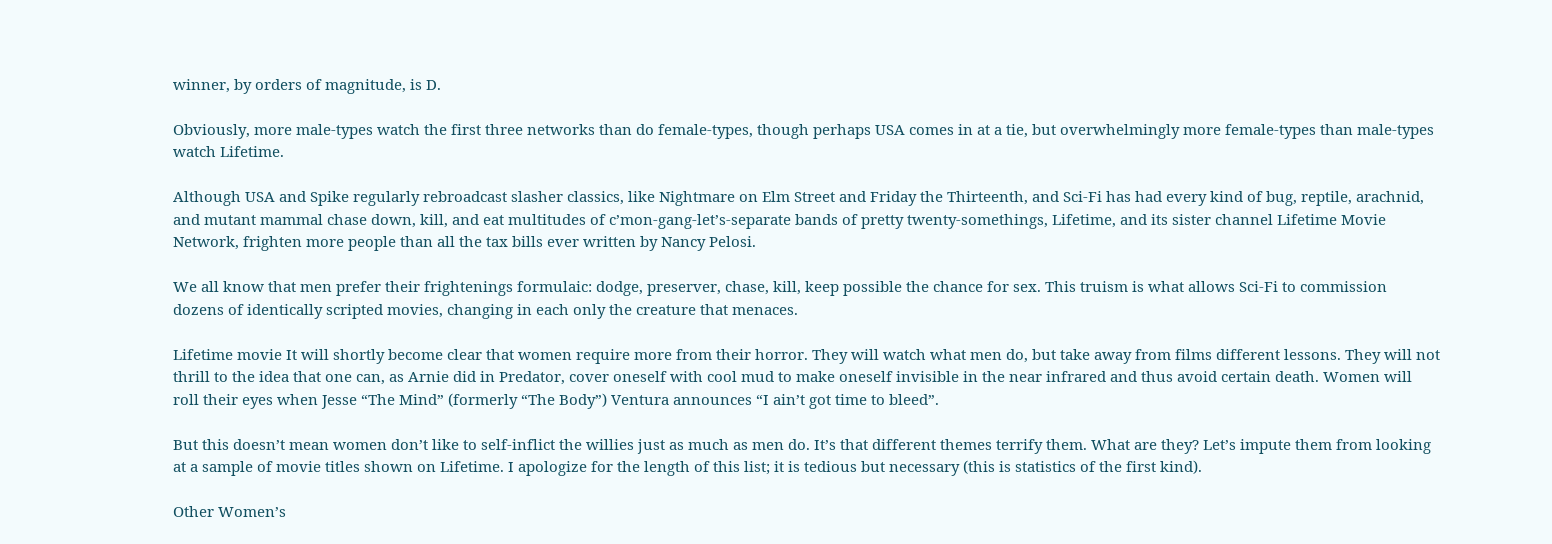winner, by orders of magnitude, is D.

Obviously, more male-types watch the first three networks than do female-types, though perhaps USA comes in at a tie, but overwhelmingly more female-types than male-types watch Lifetime.

Although USA and Spike regularly rebroadcast slasher classics, like Nightmare on Elm Street and Friday the Thirteenth, and Sci-Fi has had every kind of bug, reptile, arachnid, and mutant mammal chase down, kill, and eat multitudes of c’mon-gang-let’s-separate bands of pretty twenty-somethings, Lifetime, and its sister channel Lifetime Movie Network, frighten more people than all the tax bills ever written by Nancy Pelosi.

We all know that men prefer their frightenings formulaic: dodge, preserver, chase, kill, keep possible the chance for sex. This truism is what allows Sci-Fi to commission dozens of identically scripted movies, changing in each only the creature that menaces.

Lifetime movie It will shortly become clear that women require more from their horror. They will watch what men do, but take away from films different lessons. They will not thrill to the idea that one can, as Arnie did in Predator, cover oneself with cool mud to make oneself invisible in the near infrared and thus avoid certain death. Women will roll their eyes when Jesse “The Mind” (formerly “The Body”) Ventura announces “I ain’t got time to bleed”.

But this doesn’t mean women don’t like to self-inflict the willies just as much as men do. It’s that different themes terrify them. What are they? Let’s impute them from looking at a sample of movie titles shown on Lifetime. I apologize for the length of this list; it is tedious but necessary (this is statistics of the first kind).

Other Women’s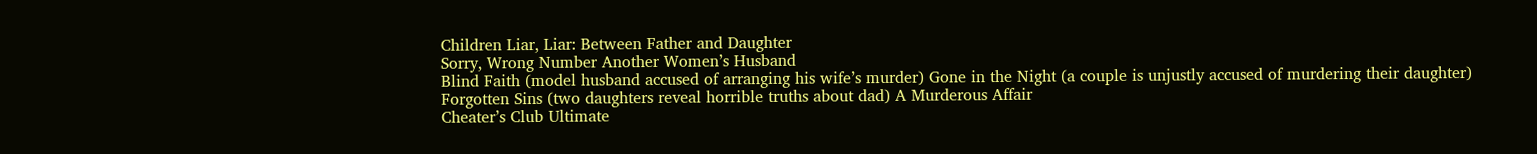Children Liar, Liar: Between Father and Daughter
Sorry, Wrong Number Another Women’s Husband
Blind Faith (model husband accused of arranging his wife’s murder) Gone in the Night (a couple is unjustly accused of murdering their daughter)
Forgotten Sins (two daughters reveal horrible truths about dad) A Murderous Affair
Cheater’s Club Ultimate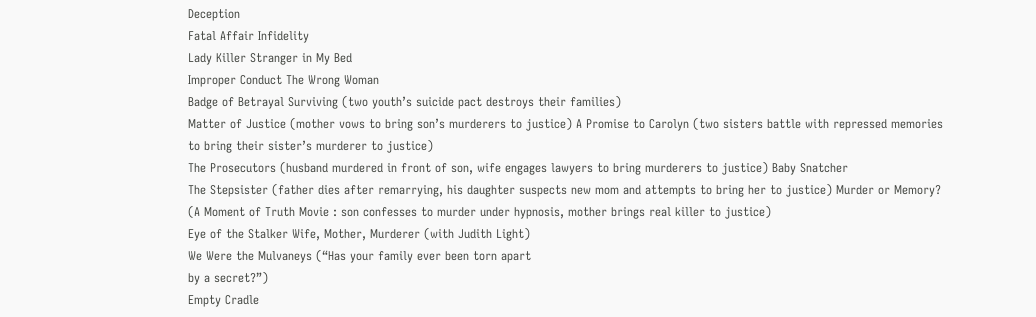Deception
Fatal Affair Infidelity
Lady Killer Stranger in My Bed
Improper Conduct The Wrong Woman
Badge of Betrayal Surviving (two youth’s suicide pact destroys their families)
Matter of Justice (mother vows to bring son’s murderers to justice) A Promise to Carolyn (two sisters battle with repressed memories to bring their sister’s murderer to justice)
The Prosecutors (husband murdered in front of son, wife engages lawyers to bring murderers to justice) Baby Snatcher
The Stepsister (father dies after remarrying, his daughter suspects new mom and attempts to bring her to justice) Murder or Memory? (A Moment of Truth Movie : son confesses to murder under hypnosis, mother brings real killer to justice)
Eye of the Stalker Wife, Mother, Murderer (with Judith Light)
We Were the Mulvaneys (“Has your family ever been torn apart
by a secret?”)
Empty Cradle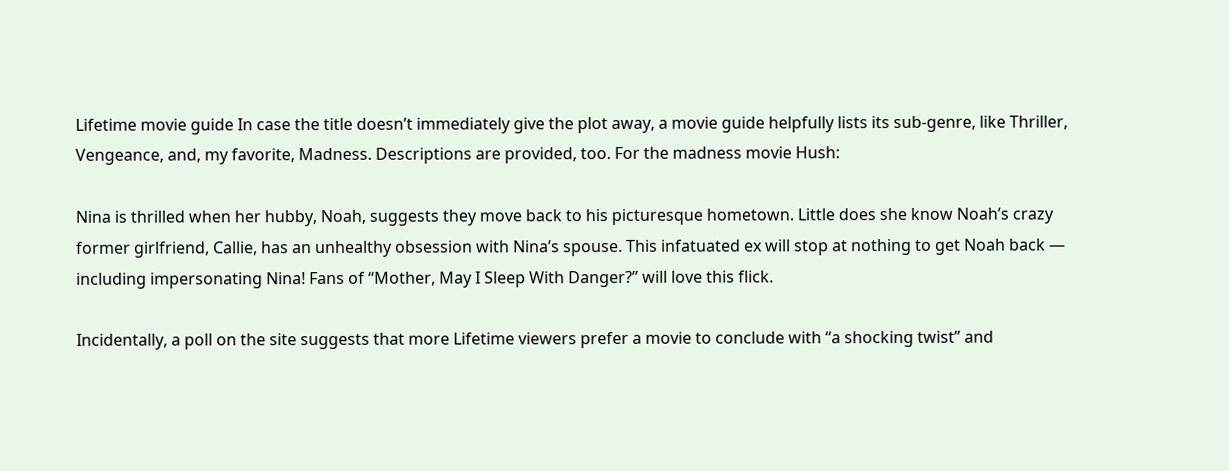Lifetime movie guide In case the title doesn’t immediately give the plot away, a movie guide helpfully lists its sub-genre, like Thriller, Vengeance, and, my favorite, Madness. Descriptions are provided, too. For the madness movie Hush:

Nina is thrilled when her hubby, Noah, suggests they move back to his picturesque hometown. Little does she know Noah’s crazy former girlfriend, Callie, has an unhealthy obsession with Nina’s spouse. This infatuated ex will stop at nothing to get Noah back — including impersonating Nina! Fans of “Mother, May I Sleep With Danger?” will love this flick.

Incidentally, a poll on the site suggests that more Lifetime viewers prefer a movie to conclude with “a shocking twist” and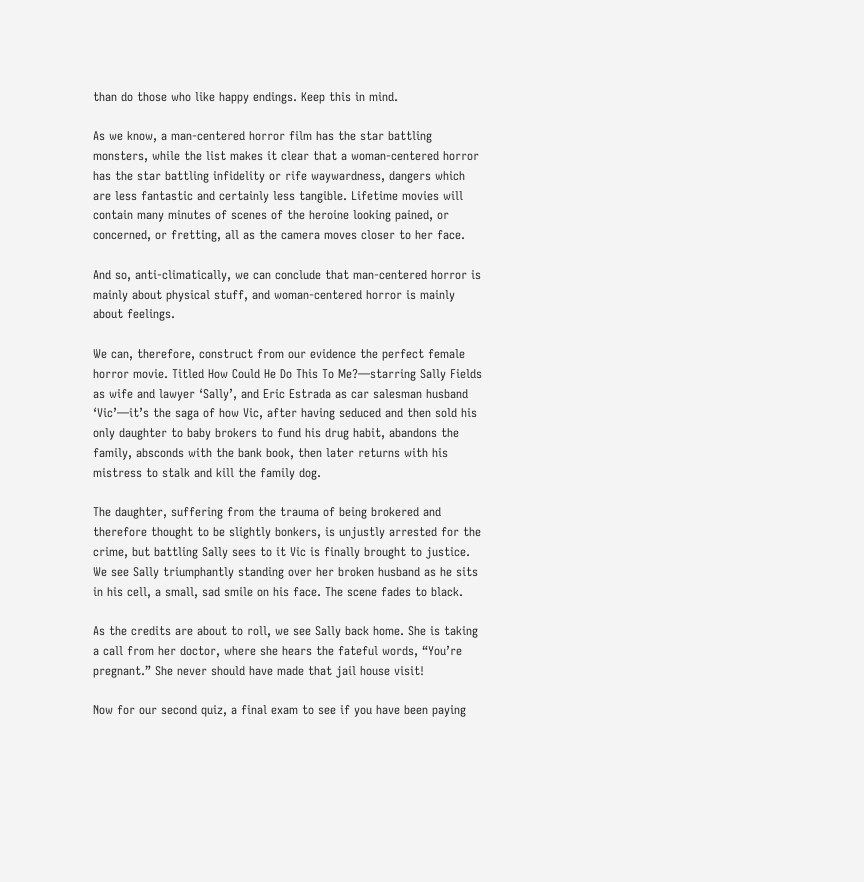than do those who like happy endings. Keep this in mind.

As we know, a man-centered horror film has the star battling monsters, while the list makes it clear that a woman-centered horror has the star battling infidelity or rife waywardness, dangers which are less fantastic and certainly less tangible. Lifetime movies will contain many minutes of scenes of the heroine looking pained, or concerned, or fretting, all as the camera moves closer to her face.

And so, anti-climatically, we can conclude that man-centered horror is mainly about physical stuff, and woman-centered horror is mainly about feelings.

We can, therefore, construct from our evidence the perfect female horror movie. Titled How Could He Do This To Me?—starring Sally Fields as wife and lawyer ‘Sally’, and Eric Estrada as car salesman husband ‘Vic’—it’s the saga of how Vic, after having seduced and then sold his only daughter to baby brokers to fund his drug habit, abandons the family, absconds with the bank book, then later returns with his mistress to stalk and kill the family dog.

The daughter, suffering from the trauma of being brokered and therefore thought to be slightly bonkers, is unjustly arrested for the crime, but battling Sally sees to it Vic is finally brought to justice. We see Sally triumphantly standing over her broken husband as he sits in his cell, a small, sad smile on his face. The scene fades to black.

As the credits are about to roll, we see Sally back home. She is taking a call from her doctor, where she hears the fateful words, “You’re pregnant.” She never should have made that jail house visit!

Now for our second quiz, a final exam to see if you have been paying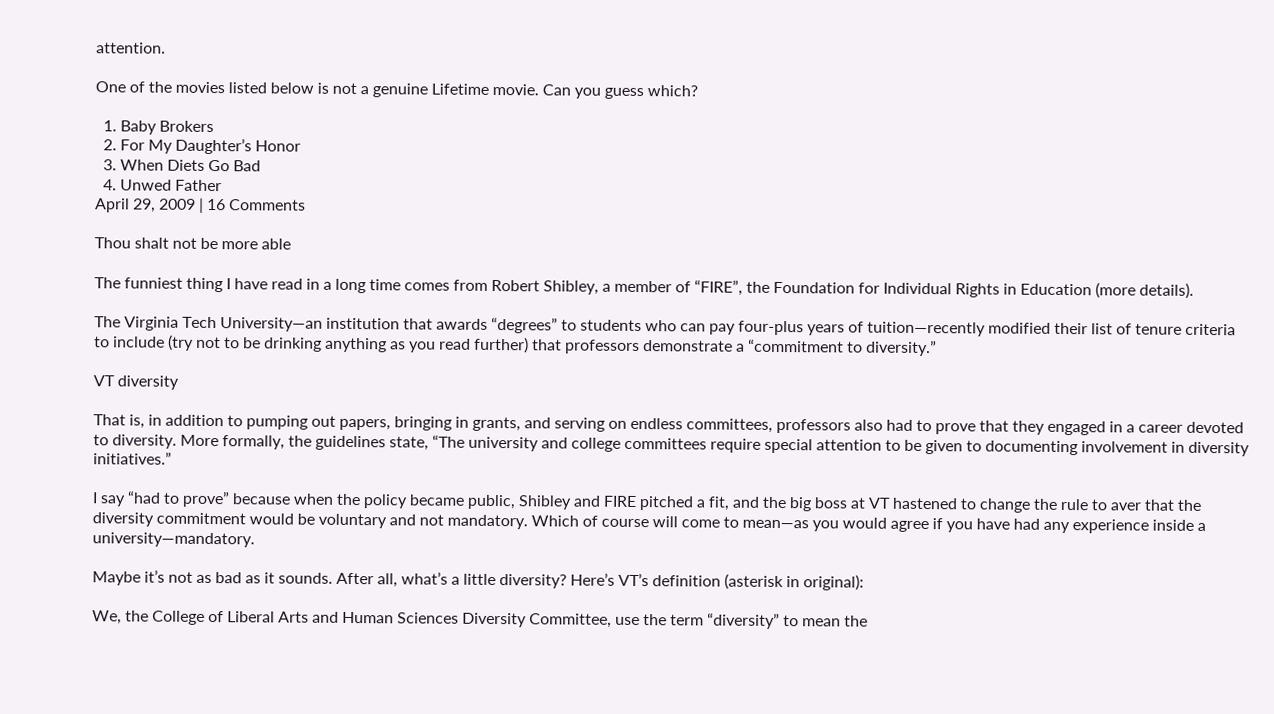attention.

One of the movies listed below is not a genuine Lifetime movie. Can you guess which?

  1. Baby Brokers
  2. For My Daughter’s Honor
  3. When Diets Go Bad
  4. Unwed Father
April 29, 2009 | 16 Comments

Thou shalt not be more able

The funniest thing I have read in a long time comes from Robert Shibley, a member of “FIRE”, the Foundation for Individual Rights in Education (more details).

The Virginia Tech University—an institution that awards “degrees” to students who can pay four-plus years of tuition—recently modified their list of tenure criteria to include (try not to be drinking anything as you read further) that professors demonstrate a “commitment to diversity.”

VT diversity

That is, in addition to pumping out papers, bringing in grants, and serving on endless committees, professors also had to prove that they engaged in a career devoted to diversity. More formally, the guidelines state, “The university and college committees require special attention to be given to documenting involvement in diversity initiatives.”

I say “had to prove” because when the policy became public, Shibley and FIRE pitched a fit, and the big boss at VT hastened to change the rule to aver that the diversity commitment would be voluntary and not mandatory. Which of course will come to mean—as you would agree if you have had any experience inside a university—mandatory.

Maybe it’s not as bad as it sounds. After all, what’s a little diversity? Here’s VT’s definition (asterisk in original):

We, the College of Liberal Arts and Human Sciences Diversity Committee, use the term “diversity” to mean the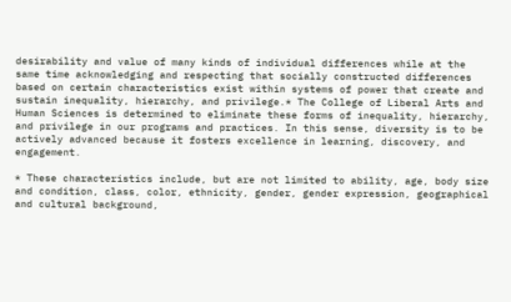desirability and value of many kinds of individual differences while at the same time acknowledging and respecting that socially constructed differences based on certain characteristics exist within systems of power that create and sustain inequality, hierarchy, and privilege.* The College of Liberal Arts and Human Sciences is determined to eliminate these forms of inequality, hierarchy, and privilege in our programs and practices. In this sense, diversity is to be actively advanced because it fosters excellence in learning, discovery, and engagement.

* These characteristics include, but are not limited to ability, age, body size and condition, class, color, ethnicity, gender, gender expression, geographical and cultural background,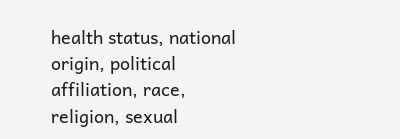health status, national origin, political affiliation, race, religion, sexual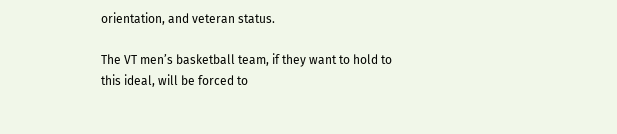orientation, and veteran status.

The VT men’s basketball team, if they want to hold to this ideal, will be forced to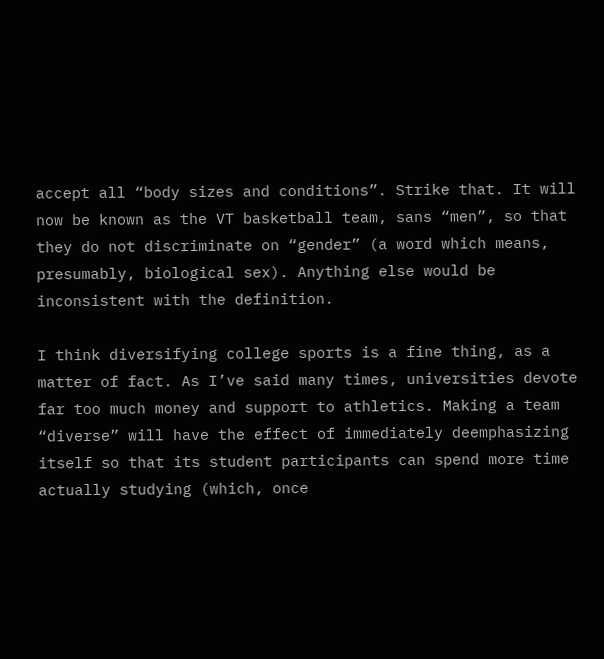accept all “body sizes and conditions”. Strike that. It will now be known as the VT basketball team, sans “men”, so that they do not discriminate on “gender” (a word which means, presumably, biological sex). Anything else would be inconsistent with the definition.

I think diversifying college sports is a fine thing, as a matter of fact. As I’ve said many times, universities devote far too much money and support to athletics. Making a team “diverse” will have the effect of immediately deemphasizing itself so that its student participants can spend more time actually studying (which, once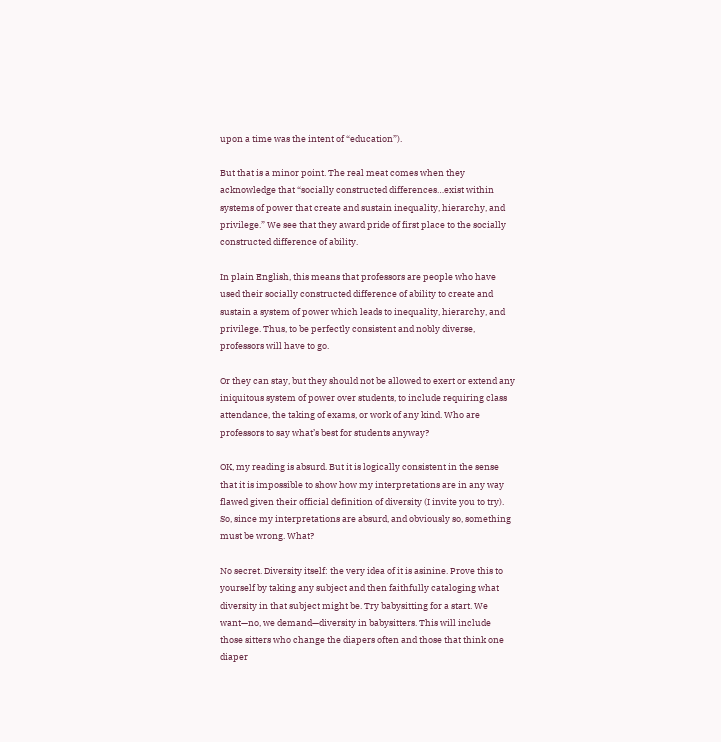upon a time was the intent of “education”).

But that is a minor point. The real meat comes when they acknowledge that “socially constructed differences…exist within systems of power that create and sustain inequality, hierarchy, and privilege.” We see that they award pride of first place to the socially constructed difference of ability.

In plain English, this means that professors are people who have used their socially constructed difference of ability to create and sustain a system of power which leads to inequality, hierarchy, and privilege. Thus, to be perfectly consistent and nobly diverse, professors will have to go.

Or they can stay, but they should not be allowed to exert or extend any iniquitous system of power over students, to include requiring class attendance, the taking of exams, or work of any kind. Who are professors to say what’s best for students anyway?

OK, my reading is absurd. But it is logically consistent in the sense that it is impossible to show how my interpretations are in any way flawed given their official definition of diversity (I invite you to try). So, since my interpretations are absurd, and obviously so, something must be wrong. What?

No secret. Diversity itself: the very idea of it is asinine. Prove this to yourself by taking any subject and then faithfully cataloging what diversity in that subject might be. Try babysitting for a start. We want—no, we demand—diversity in babysitters. This will include those sitters who change the diapers often and those that think one diaper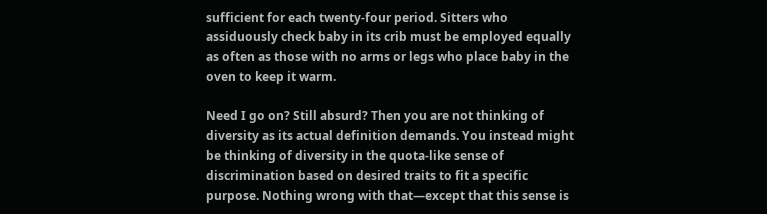sufficient for each twenty-four period. Sitters who assiduously check baby in its crib must be employed equally as often as those with no arms or legs who place baby in the oven to keep it warm.

Need I go on? Still absurd? Then you are not thinking of diversity as its actual definition demands. You instead might be thinking of diversity in the quota-like sense of discrimination based on desired traits to fit a specific purpose. Nothing wrong with that—except that this sense is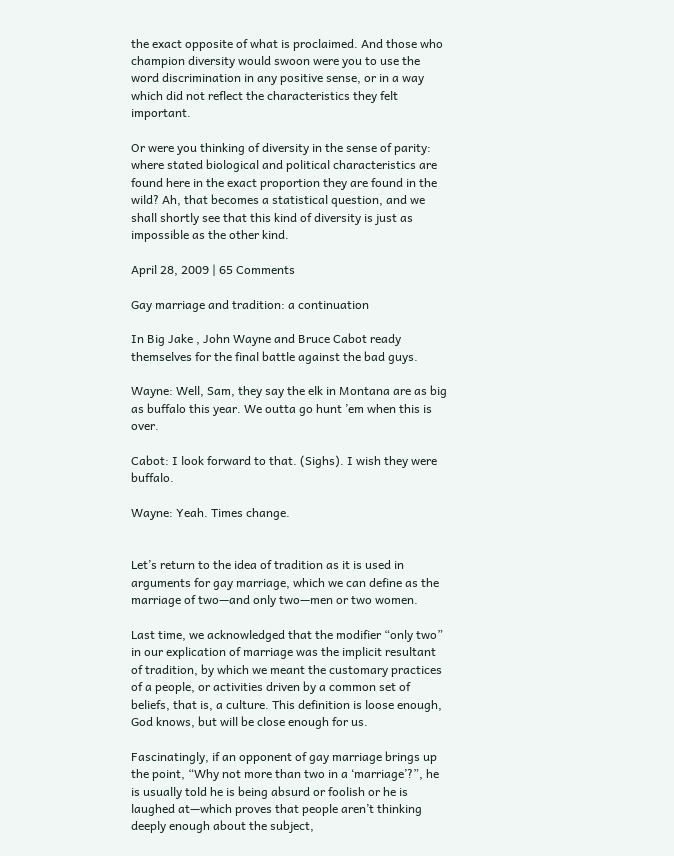the exact opposite of what is proclaimed. And those who champion diversity would swoon were you to use the word discrimination in any positive sense, or in a way which did not reflect the characteristics they felt important.

Or were you thinking of diversity in the sense of parity: where stated biological and political characteristics are found here in the exact proportion they are found in the wild? Ah, that becomes a statistical question, and we shall shortly see that this kind of diversity is just as impossible as the other kind.

April 28, 2009 | 65 Comments

Gay marriage and tradition: a continuation

In Big Jake , John Wayne and Bruce Cabot ready themselves for the final battle against the bad guys.

Wayne: Well, Sam, they say the elk in Montana are as big as buffalo this year. We outta go hunt ’em when this is over.

Cabot: I look forward to that. (Sighs). I wish they were buffalo.

Wayne: Yeah. Times change.


Let’s return to the idea of tradition as it is used in arguments for gay marriage, which we can define as the marriage of two—and only two—men or two women.

Last time, we acknowledged that the modifier “only two” in our explication of marriage was the implicit resultant of tradition, by which we meant the customary practices of a people, or activities driven by a common set of beliefs, that is, a culture. This definition is loose enough, God knows, but will be close enough for us.

Fascinatingly, if an opponent of gay marriage brings up the point, “Why not more than two in a ‘marriage’?”, he is usually told he is being absurd or foolish or he is laughed at—which proves that people aren’t thinking deeply enough about the subject,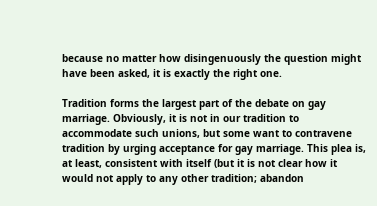because no matter how disingenuously the question might have been asked, it is exactly the right one.

Tradition forms the largest part of the debate on gay marriage. Obviously, it is not in our tradition to accommodate such unions, but some want to contravene tradition by urging acceptance for gay marriage. This plea is, at least, consistent with itself (but it is not clear how it would not apply to any other tradition; abandon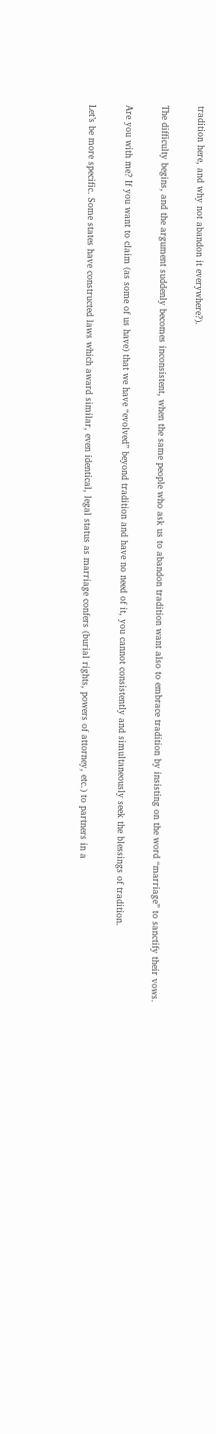tradition here, and why not abandon it everywhere?).

The difficulty begins, and the argument suddenly becomes inconsistent, when the same people who ask us to abandon tradition want also to embrace tradition by insisting on the word “marriage” to sanctify their vows.

Are you with me? If you want to claim (as some of us have) that we have “evolved” beyond tradition and have no need of it, you cannot consistently and simultaneously seek the blessings of tradition.

Let’s be more specific. Some states have constructed laws which award similar, even identical, legal status as marriage confers (burial rights, powers of attorney, etc.) to partners in a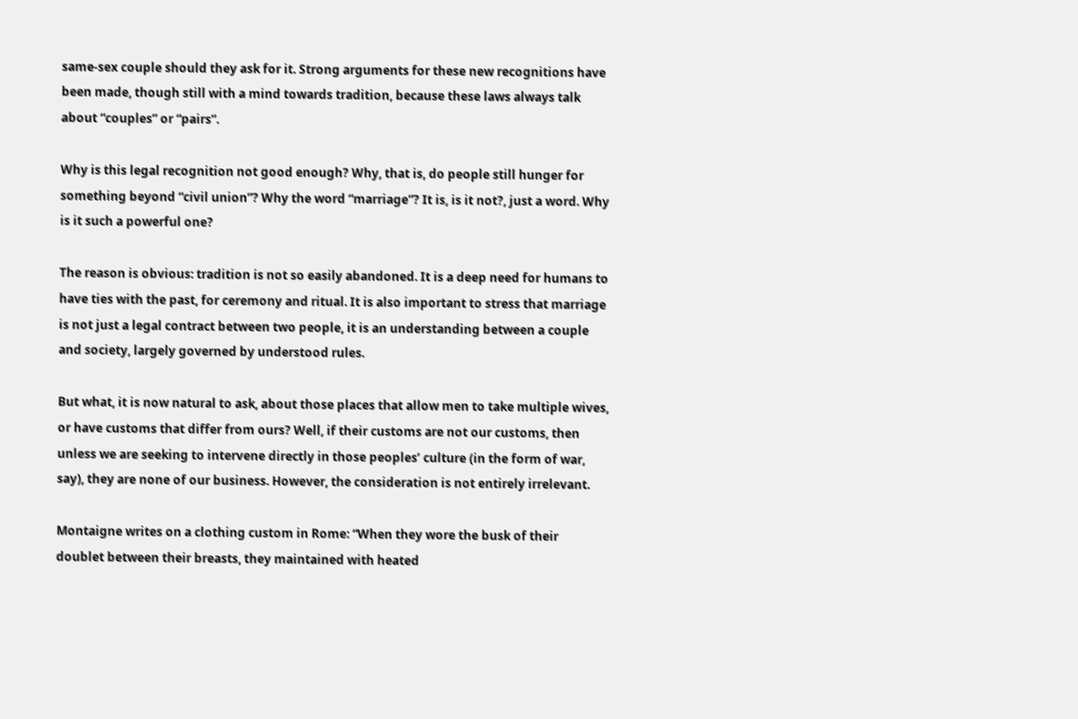same-sex couple should they ask for it. Strong arguments for these new recognitions have been made, though still with a mind towards tradition, because these laws always talk about “couples” or “pairs”.

Why is this legal recognition not good enough? Why, that is, do people still hunger for something beyond “civil union”? Why the word “marriage”? It is, is it not?, just a word. Why is it such a powerful one?

The reason is obvious: tradition is not so easily abandoned. It is a deep need for humans to have ties with the past, for ceremony and ritual. It is also important to stress that marriage is not just a legal contract between two people, it is an understanding between a couple and society, largely governed by understood rules.

But what, it is now natural to ask, about those places that allow men to take multiple wives, or have customs that differ from ours? Well, if their customs are not our customs, then unless we are seeking to intervene directly in those peoples’ culture (in the form of war, say), they are none of our business. However, the consideration is not entirely irrelevant.

Montaigne writes on a clothing custom in Rome: “When they wore the busk of their doublet between their breasts, they maintained with heated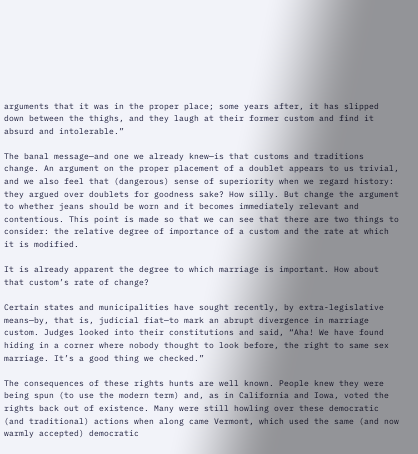arguments that it was in the proper place; some years after, it has slipped down between the thighs, and they laugh at their former custom and find it absurd and intolerable.”

The banal message—and one we already knew—is that customs and traditions change. An argument on the proper placement of a doublet appears to us trivial, and we also feel that (dangerous) sense of superiority when we regard history: they argued over doublets for goodness sake? How silly. But change the argument to whether jeans should be worn and it becomes immediately relevant and contentious. This point is made so that we can see that there are two things to consider: the relative degree of importance of a custom and the rate at which it is modified.

It is already apparent the degree to which marriage is important. How about that custom’s rate of change?

Certain states and municipalities have sought recently, by extra-legislative means—by, that is, judicial fiat—to mark an abrupt divergence in marriage custom. Judges looked into their constitutions and said, “Aha! We have found hiding in a corner where nobody thought to look before, the right to same sex marriage. It’s a good thing we checked.”

The consequences of these rights hunts are well known. People knew they were being spun (to use the modern term) and, as in California and Iowa, voted the rights back out of existence. Many were still howling over these democratic (and traditional) actions when along came Vermont, which used the same (and now warmly accepted) democratic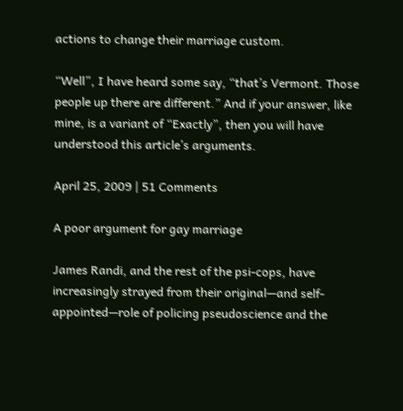actions to change their marriage custom.

“Well”, I have heard some say, “that’s Vermont. Those people up there are different.” And if your answer, like mine, is a variant of “Exactly”, then you will have understood this article’s arguments.

April 25, 2009 | 51 Comments

A poor argument for gay marriage

James Randi, and the rest of the psi-cops, have increasingly strayed from their original—and self-appointed—role of policing pseudoscience and the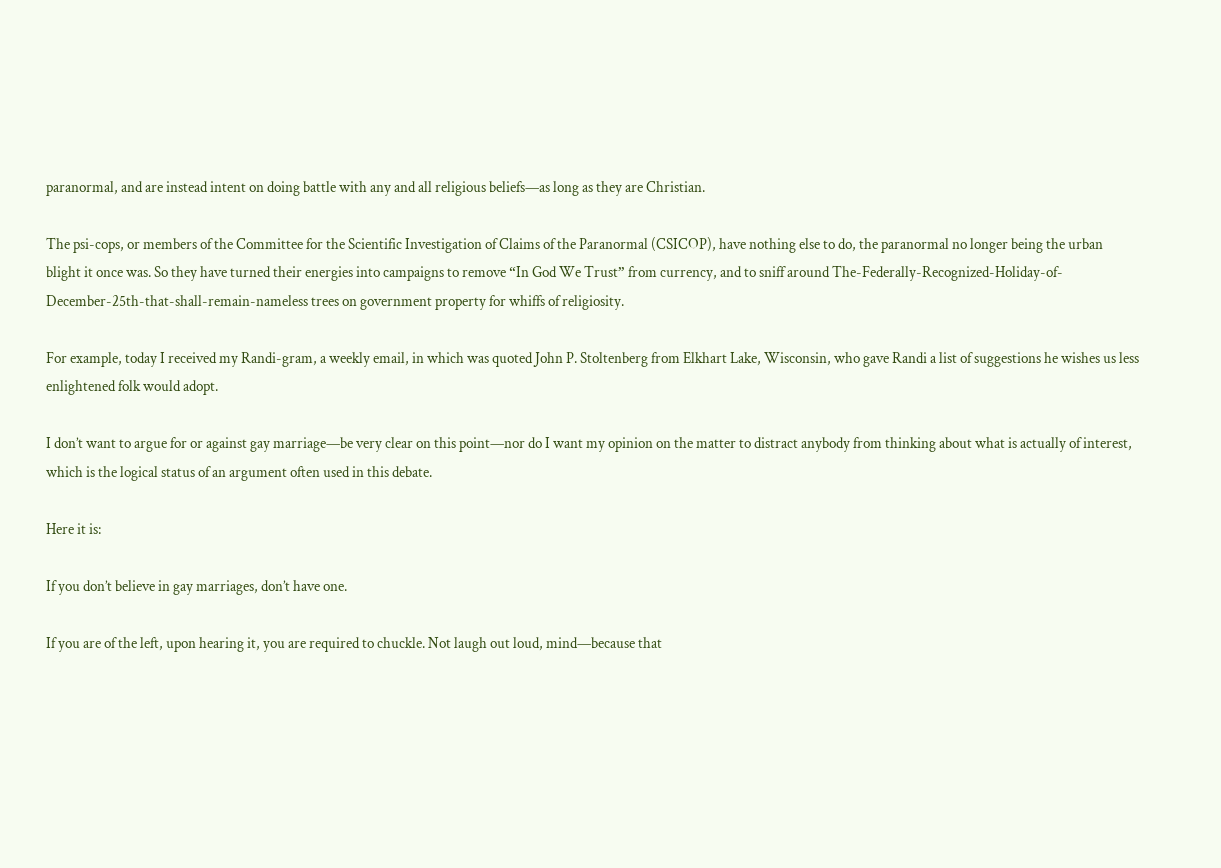paranormal, and are instead intent on doing battle with any and all religious beliefs—as long as they are Christian.

The psi-cops, or members of the Committee for the Scientific Investigation of Claims of the Paranormal (CSICOP), have nothing else to do, the paranormal no longer being the urban blight it once was. So they have turned their energies into campaigns to remove “In God We Trust” from currency, and to sniff around The-Federally-Recognized-Holiday-of-December-25th-that-shall-remain-nameless trees on government property for whiffs of religiosity.

For example, today I received my Randi-gram, a weekly email, in which was quoted John P. Stoltenberg from Elkhart Lake, Wisconsin, who gave Randi a list of suggestions he wishes us less enlightened folk would adopt.

I don’t want to argue for or against gay marriage—be very clear on this point—nor do I want my opinion on the matter to distract anybody from thinking about what is actually of interest, which is the logical status of an argument often used in this debate.

Here it is:

If you don’t believe in gay marriages, don’t have one.

If you are of the left, upon hearing it, you are required to chuckle. Not laugh out loud, mind—because that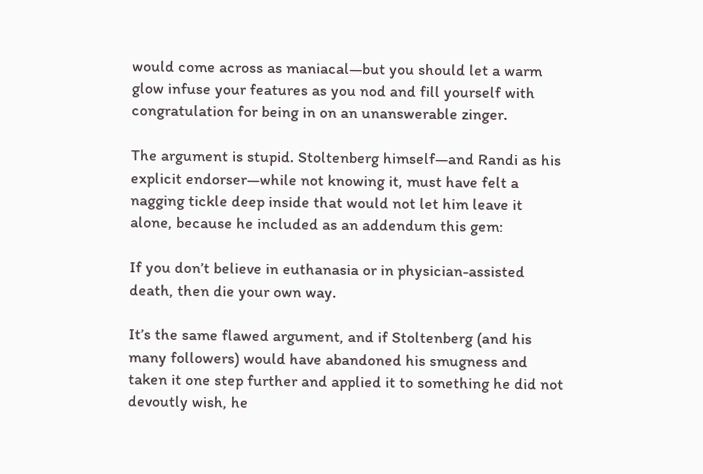would come across as maniacal—but you should let a warm glow infuse your features as you nod and fill yourself with congratulation for being in on an unanswerable zinger.

The argument is stupid. Stoltenberg himself—and Randi as his explicit endorser—while not knowing it, must have felt a nagging tickle deep inside that would not let him leave it alone, because he included as an addendum this gem:

If you don’t believe in euthanasia or in physician-assisted death, then die your own way.

It’s the same flawed argument, and if Stoltenberg (and his many followers) would have abandoned his smugness and taken it one step further and applied it to something he did not devoutly wish, he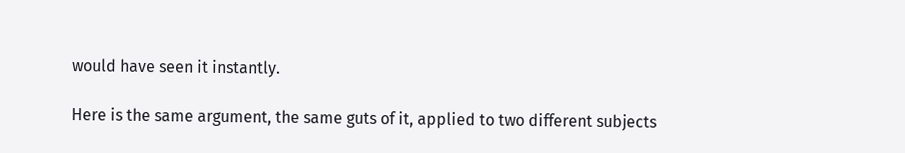would have seen it instantly.

Here is the same argument, the same guts of it, applied to two different subjects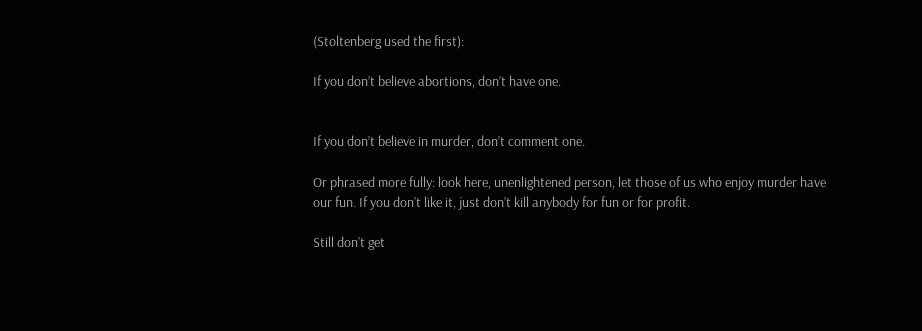(Stoltenberg used the first):

If you don’t believe abortions, don’t have one.


If you don’t believe in murder, don’t comment one.

Or phrased more fully: look here, unenlightened person, let those of us who enjoy murder have our fun. If you don’t like it, just don’t kill anybody for fun or for profit.

Still don’t get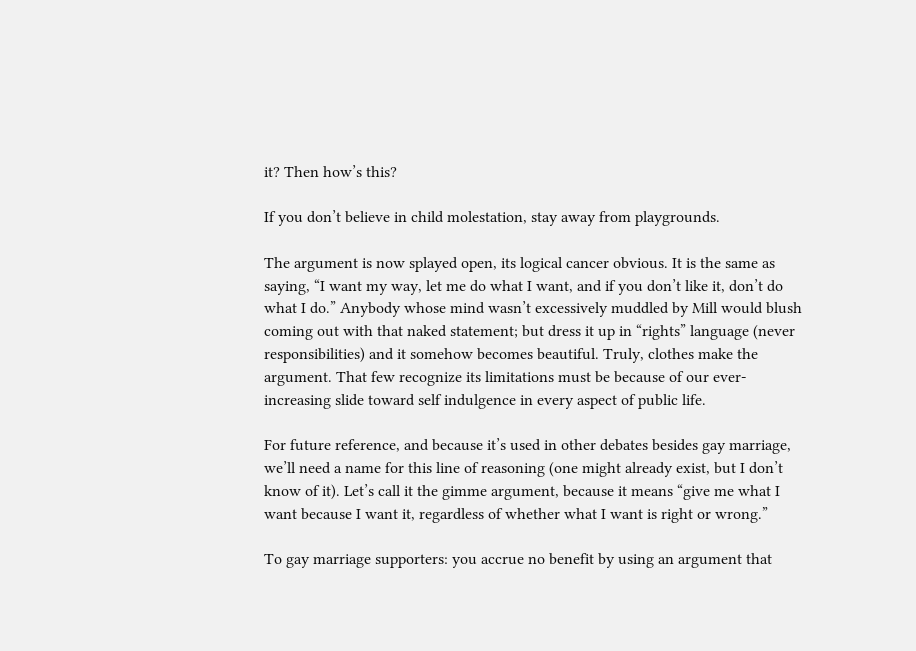it? Then how’s this?

If you don’t believe in child molestation, stay away from playgrounds.

The argument is now splayed open, its logical cancer obvious. It is the same as saying, “I want my way, let me do what I want, and if you don’t like it, don’t do what I do.” Anybody whose mind wasn’t excessively muddled by Mill would blush coming out with that naked statement; but dress it up in “rights” language (never responsibilities) and it somehow becomes beautiful. Truly, clothes make the argument. That few recognize its limitations must be because of our ever-increasing slide toward self indulgence in every aspect of public life.

For future reference, and because it’s used in other debates besides gay marriage, we’ll need a name for this line of reasoning (one might already exist, but I don’t know of it). Let’s call it the gimme argument, because it means “give me what I want because I want it, regardless of whether what I want is right or wrong.”

To gay marriage supporters: you accrue no benefit by using an argument that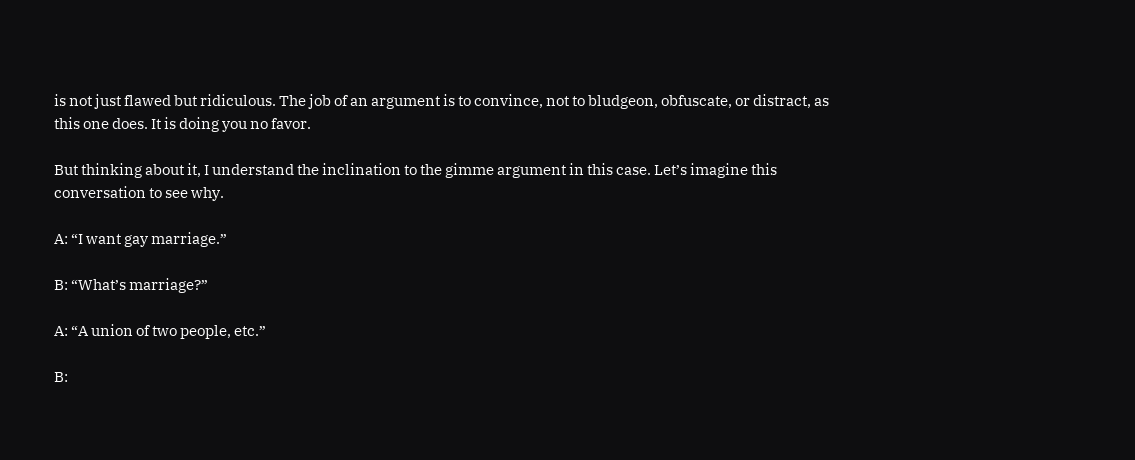is not just flawed but ridiculous. The job of an argument is to convince, not to bludgeon, obfuscate, or distract, as this one does. It is doing you no favor.

But thinking about it, I understand the inclination to the gimme argument in this case. Let’s imagine this conversation to see why.

A: “I want gay marriage.”

B: “What’s marriage?”

A: “A union of two people, etc.”

B: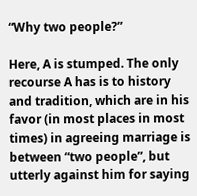“Why two people?”

Here, A is stumped. The only recourse A has is to history and tradition, which are in his favor (in most places in most times) in agreeing marriage is between “two people”, but utterly against him for saying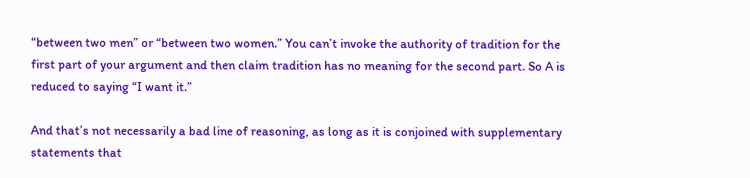“between two men” or “between two women.” You can’t invoke the authority of tradition for the first part of your argument and then claim tradition has no meaning for the second part. So A is reduced to saying “I want it.”

And that’s not necessarily a bad line of reasoning, as long as it is conjoined with supplementary statements that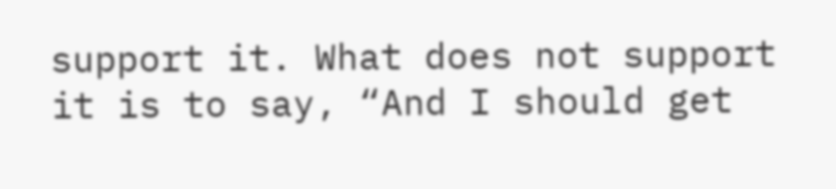support it. What does not support it is to say, “And I should get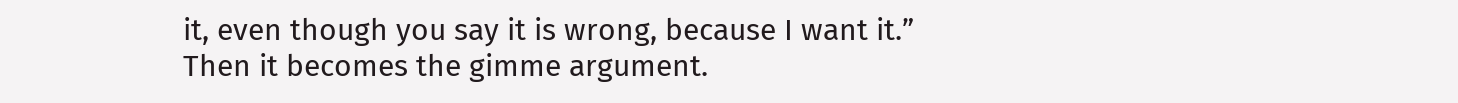it, even though you say it is wrong, because I want it.” Then it becomes the gimme argument.